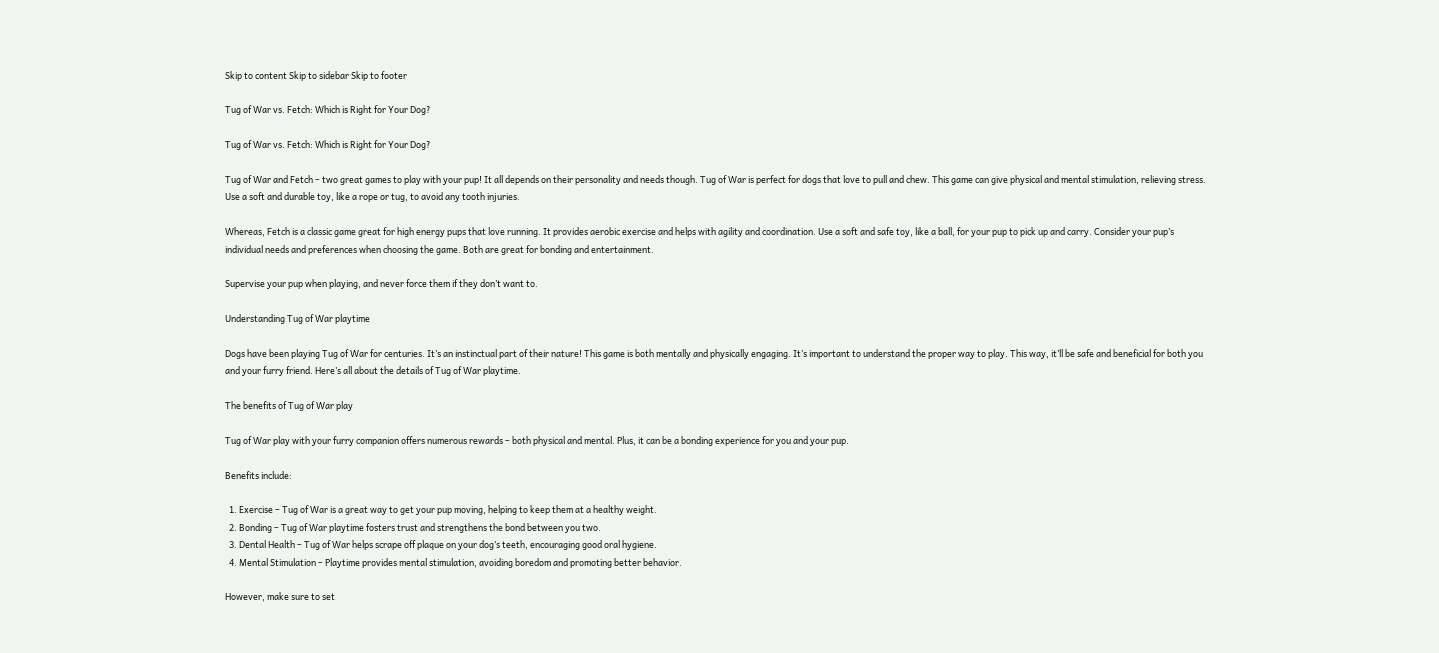Skip to content Skip to sidebar Skip to footer

Tug of War vs. Fetch: Which is Right for Your Dog?

Tug of War vs. Fetch: Which is Right for Your Dog?

Tug of War and Fetch – two great games to play with your pup! It all depends on their personality and needs though. Tug of War is perfect for dogs that love to pull and chew. This game can give physical and mental stimulation, relieving stress. Use a soft and durable toy, like a rope or tug, to avoid any tooth injuries.

Whereas, Fetch is a classic game great for high energy pups that love running. It provides aerobic exercise and helps with agility and coordination. Use a soft and safe toy, like a ball, for your pup to pick up and carry. Consider your pup’s individual needs and preferences when choosing the game. Both are great for bonding and entertainment.

Supervise your pup when playing, and never force them if they don’t want to.

Understanding Tug of War playtime

Dogs have been playing Tug of War for centuries. It’s an instinctual part of their nature! This game is both mentally and physically engaging. It’s important to understand the proper way to play. This way, it’ll be safe and beneficial for both you and your furry friend. Here’s all about the details of Tug of War playtime.

The benefits of Tug of War play

Tug of War play with your furry companion offers numerous rewards – both physical and mental. Plus, it can be a bonding experience for you and your pup.

Benefits include:

  1. Exercise – Tug of War is a great way to get your pup moving, helping to keep them at a healthy weight.
  2. Bonding – Tug of War playtime fosters trust and strengthens the bond between you two.
  3. Dental Health – Tug of War helps scrape off plaque on your dog’s teeth, encouraging good oral hygiene.
  4. Mental Stimulation – Playtime provides mental stimulation, avoiding boredom and promoting better behavior.

However, make sure to set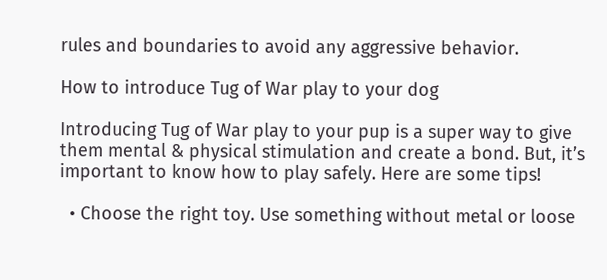rules and boundaries to avoid any aggressive behavior.

How to introduce Tug of War play to your dog

Introducing Tug of War play to your pup is a super way to give them mental & physical stimulation and create a bond. But, it’s important to know how to play safely. Here are some tips!

  • Choose the right toy. Use something without metal or loose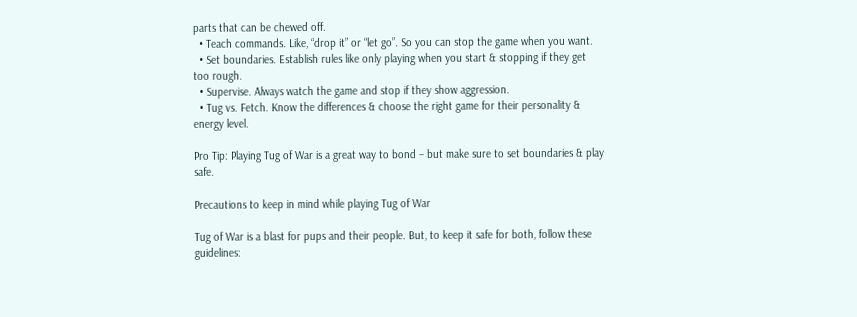parts that can be chewed off.
  • Teach commands. Like, “drop it” or “let go”. So you can stop the game when you want.
  • Set boundaries. Establish rules like only playing when you start & stopping if they get too rough.
  • Supervise. Always watch the game and stop if they show aggression.
  • Tug vs. Fetch. Know the differences & choose the right game for their personality & energy level.

Pro Tip: Playing Tug of War is a great way to bond – but make sure to set boundaries & play safe.

Precautions to keep in mind while playing Tug of War

Tug of War is a blast for pups and their people. But, to keep it safe for both, follow these guidelines: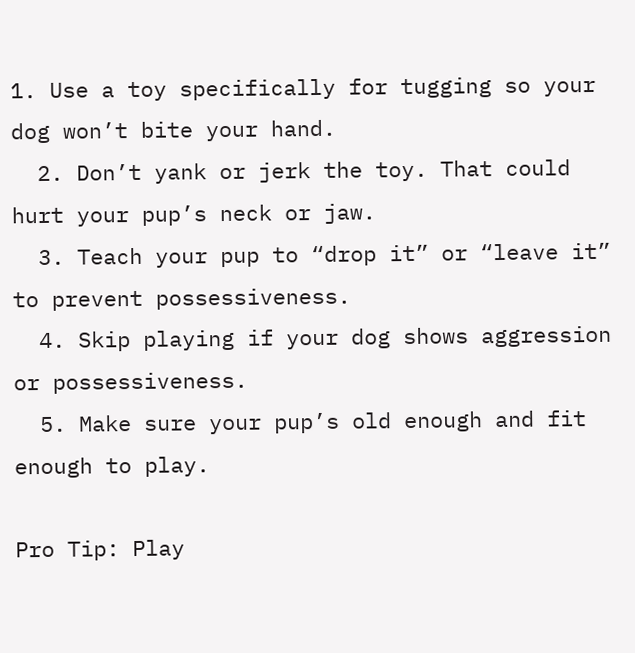1. Use a toy specifically for tugging so your dog won’t bite your hand.
  2. Don’t yank or jerk the toy. That could hurt your pup’s neck or jaw.
  3. Teach your pup to “drop it” or “leave it” to prevent possessiveness.
  4. Skip playing if your dog shows aggression or possessiveness.
  5. Make sure your pup’s old enough and fit enough to play.

Pro Tip: Play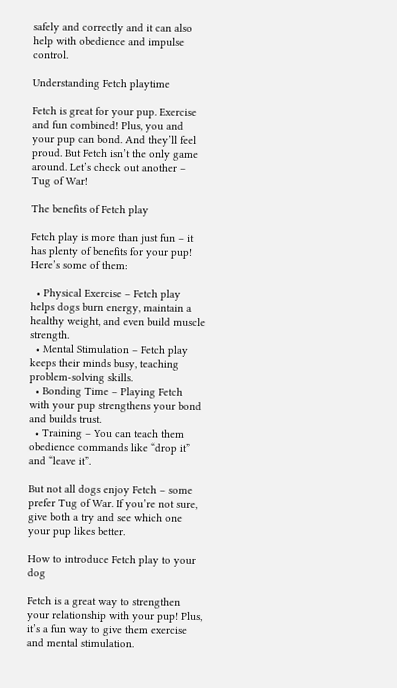safely and correctly and it can also help with obedience and impulse control.

Understanding Fetch playtime

Fetch is great for your pup. Exercise and fun combined! Plus, you and your pup can bond. And they’ll feel proud. But Fetch isn’t the only game around. Let’s check out another – Tug of War!

The benefits of Fetch play

Fetch play is more than just fun – it has plenty of benefits for your pup! Here’s some of them:

  • Physical Exercise – Fetch play helps dogs burn energy, maintain a healthy weight, and even build muscle strength.
  • Mental Stimulation – Fetch play keeps their minds busy, teaching problem-solving skills.
  • Bonding Time – Playing Fetch with your pup strengthens your bond and builds trust.
  • Training – You can teach them obedience commands like “drop it” and “leave it”.

But not all dogs enjoy Fetch – some prefer Tug of War. If you’re not sure, give both a try and see which one your pup likes better.

How to introduce Fetch play to your dog

Fetch is a great way to strengthen your relationship with your pup! Plus, it’s a fun way to give them exercise and mental stimulation.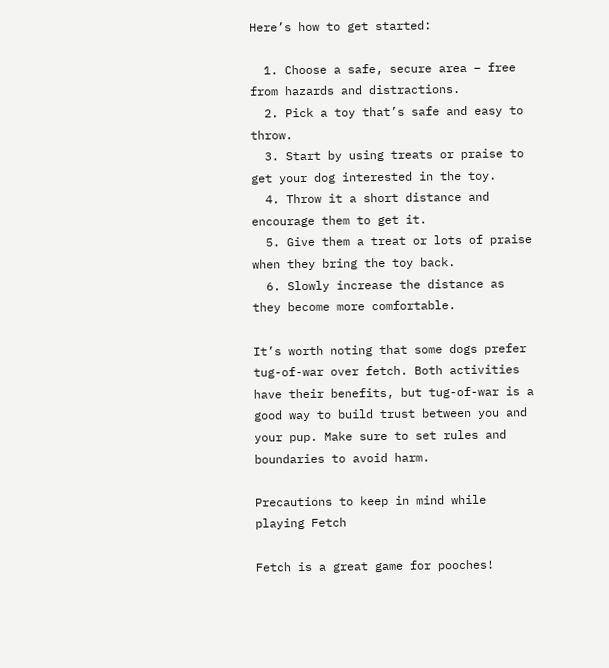Here’s how to get started:

  1. Choose a safe, secure area – free from hazards and distractions.
  2. Pick a toy that’s safe and easy to throw.
  3. Start by using treats or praise to get your dog interested in the toy.
  4. Throw it a short distance and encourage them to get it.
  5. Give them a treat or lots of praise when they bring the toy back.
  6. Slowly increase the distance as they become more comfortable.

It’s worth noting that some dogs prefer tug-of-war over fetch. Both activities have their benefits, but tug-of-war is a good way to build trust between you and your pup. Make sure to set rules and boundaries to avoid harm.

Precautions to keep in mind while playing Fetch

Fetch is a great game for pooches!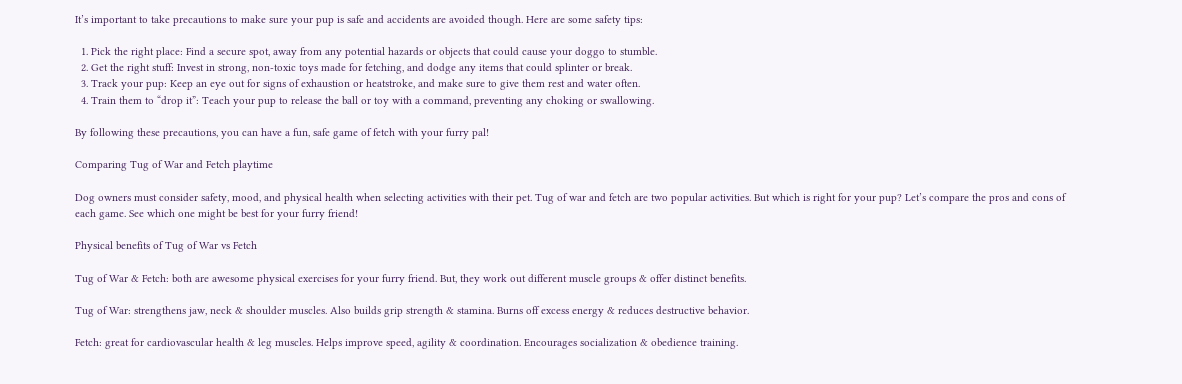It’s important to take precautions to make sure your pup is safe and accidents are avoided though. Here are some safety tips:

  1. Pick the right place: Find a secure spot, away from any potential hazards or objects that could cause your doggo to stumble.
  2. Get the right stuff: Invest in strong, non-toxic toys made for fetching, and dodge any items that could splinter or break.
  3. Track your pup: Keep an eye out for signs of exhaustion or heatstroke, and make sure to give them rest and water often.
  4. Train them to “drop it”: Teach your pup to release the ball or toy with a command, preventing any choking or swallowing.

By following these precautions, you can have a fun, safe game of fetch with your furry pal!

Comparing Tug of War and Fetch playtime

Dog owners must consider safety, mood, and physical health when selecting activities with their pet. Tug of war and fetch are two popular activities. But which is right for your pup? Let’s compare the pros and cons of each game. See which one might be best for your furry friend!

Physical benefits of Tug of War vs Fetch

Tug of War & Fetch: both are awesome physical exercises for your furry friend. But, they work out different muscle groups & offer distinct benefits.

Tug of War: strengthens jaw, neck & shoulder muscles. Also builds grip strength & stamina. Burns off excess energy & reduces destructive behavior.

Fetch: great for cardiovascular health & leg muscles. Helps improve speed, agility & coordination. Encourages socialization & obedience training.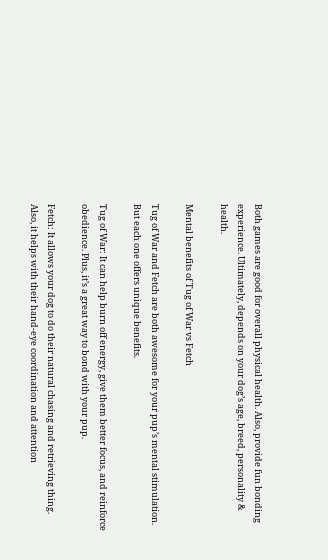Both games are good for overall physical health. Also, provide fun bonding experience. Ultimately, depends on your dog’s age, breed, personality & health.

Mental benefits of Tug of War vs Fetch

Tug of War and Fetch are both awesome for your pup’s mental stimulation. But each one offers unique benefits.

Tug of War: It can help burn off energy, give them better focus, and reinforce obedience. Plus, it’s a great way to bond with your pup.

Fetch: It allows your dog to do their natural chasing and retrieving thing. Also, it helps with their hand-eye coordination and attention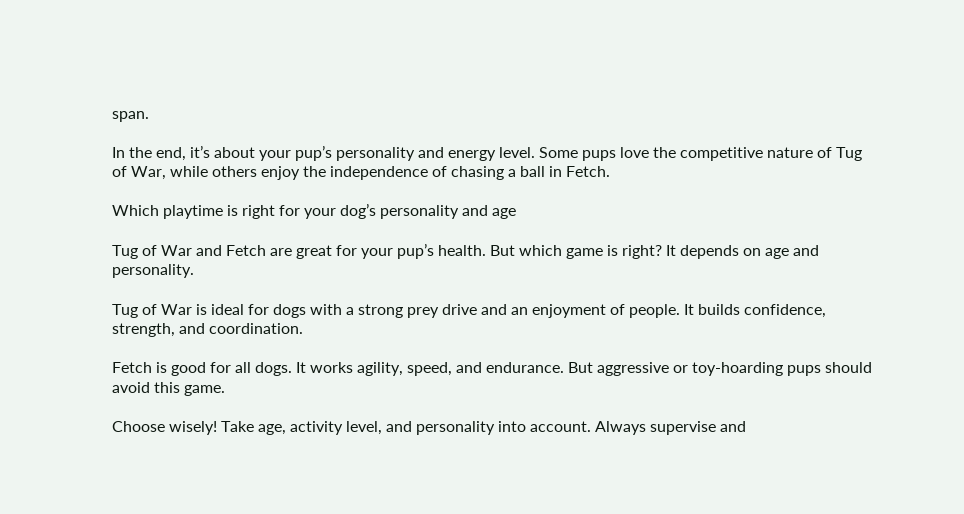span.

In the end, it’s about your pup’s personality and energy level. Some pups love the competitive nature of Tug of War, while others enjoy the independence of chasing a ball in Fetch.

Which playtime is right for your dog’s personality and age

Tug of War and Fetch are great for your pup’s health. But which game is right? It depends on age and personality.

Tug of War is ideal for dogs with a strong prey drive and an enjoyment of people. It builds confidence, strength, and coordination.

Fetch is good for all dogs. It works agility, speed, and endurance. But aggressive or toy-hoarding pups should avoid this game.

Choose wisely! Take age, activity level, and personality into account. Always supervise and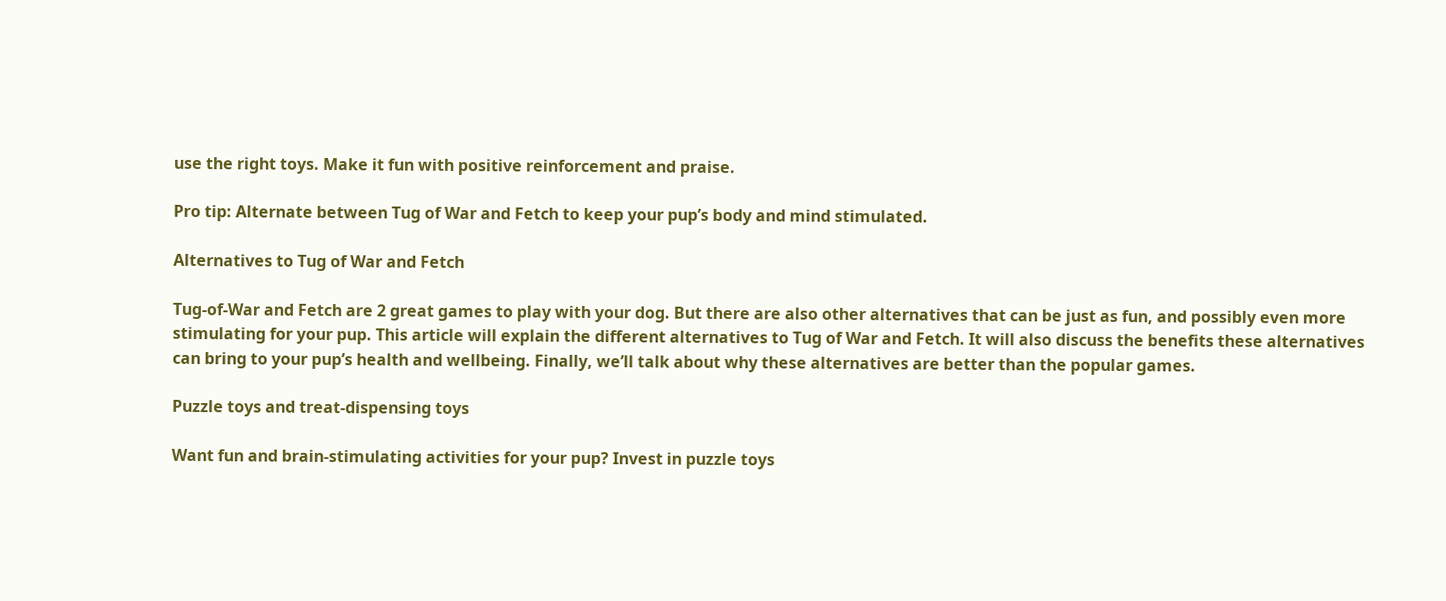use the right toys. Make it fun with positive reinforcement and praise.

Pro tip: Alternate between Tug of War and Fetch to keep your pup’s body and mind stimulated.

Alternatives to Tug of War and Fetch

Tug-of-War and Fetch are 2 great games to play with your dog. But there are also other alternatives that can be just as fun, and possibly even more stimulating for your pup. This article will explain the different alternatives to Tug of War and Fetch. It will also discuss the benefits these alternatives can bring to your pup’s health and wellbeing. Finally, we’ll talk about why these alternatives are better than the popular games.

Puzzle toys and treat-dispensing toys

Want fun and brain-stimulating activities for your pup? Invest in puzzle toys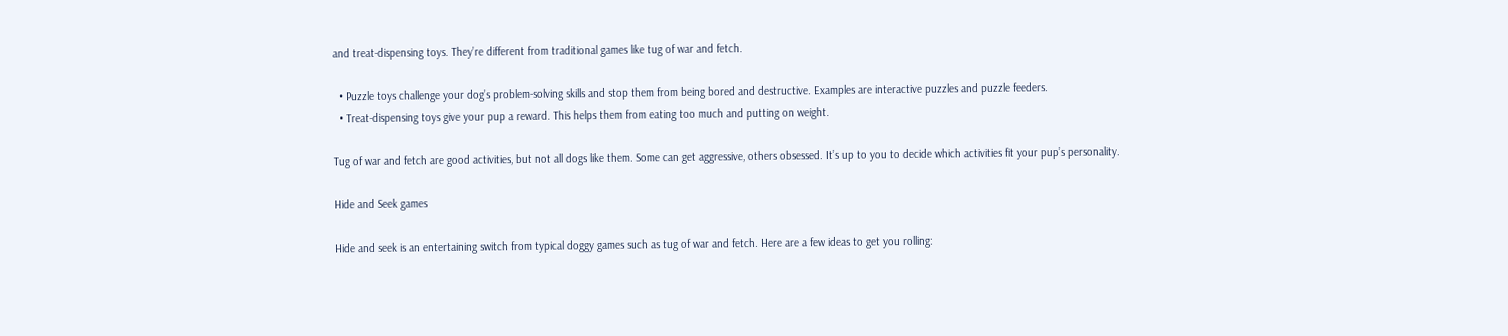and treat-dispensing toys. They’re different from traditional games like tug of war and fetch.

  • Puzzle toys challenge your dog’s problem-solving skills and stop them from being bored and destructive. Examples are interactive puzzles and puzzle feeders.
  • Treat-dispensing toys give your pup a reward. This helps them from eating too much and putting on weight.

Tug of war and fetch are good activities, but not all dogs like them. Some can get aggressive, others obsessed. It’s up to you to decide which activities fit your pup’s personality.

Hide and Seek games

Hide and seek is an entertaining switch from typical doggy games such as tug of war and fetch. Here are a few ideas to get you rolling: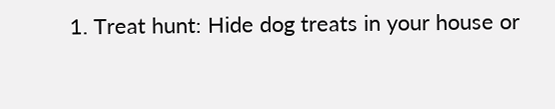1. Treat hunt: Hide dog treats in your house or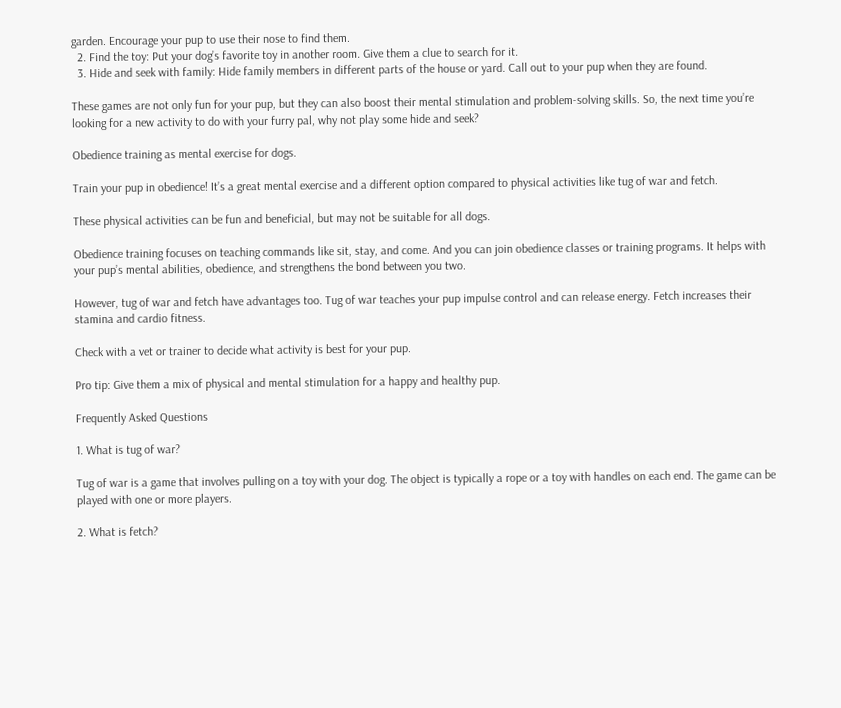garden. Encourage your pup to use their nose to find them.
  2. Find the toy: Put your dog’s favorite toy in another room. Give them a clue to search for it.
  3. Hide and seek with family: Hide family members in different parts of the house or yard. Call out to your pup when they are found.

These games are not only fun for your pup, but they can also boost their mental stimulation and problem-solving skills. So, the next time you’re looking for a new activity to do with your furry pal, why not play some hide and seek?

Obedience training as mental exercise for dogs.

Train your pup in obedience! It’s a great mental exercise and a different option compared to physical activities like tug of war and fetch.

These physical activities can be fun and beneficial, but may not be suitable for all dogs.

Obedience training focuses on teaching commands like sit, stay, and come. And you can join obedience classes or training programs. It helps with your pup’s mental abilities, obedience, and strengthens the bond between you two.

However, tug of war and fetch have advantages too. Tug of war teaches your pup impulse control and can release energy. Fetch increases their stamina and cardio fitness.

Check with a vet or trainer to decide what activity is best for your pup.

Pro tip: Give them a mix of physical and mental stimulation for a happy and healthy pup.

Frequently Asked Questions

1. What is tug of war?

Tug of war is a game that involves pulling on a toy with your dog. The object is typically a rope or a toy with handles on each end. The game can be played with one or more players.

2. What is fetch?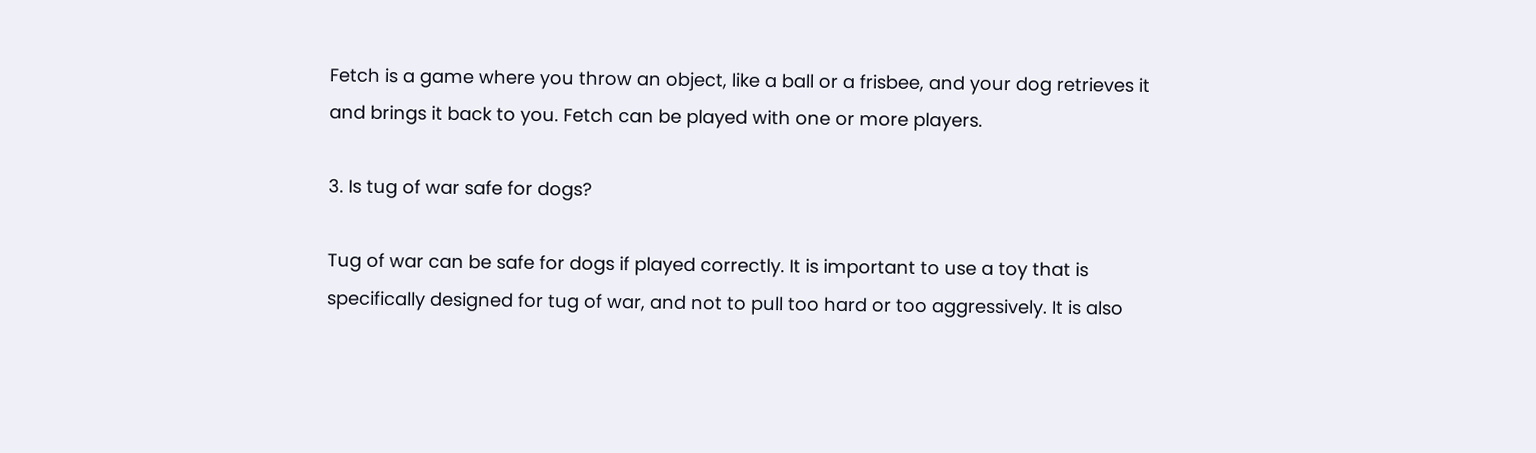Fetch is a game where you throw an object, like a ball or a frisbee, and your dog retrieves it and brings it back to you. Fetch can be played with one or more players.

3. Is tug of war safe for dogs?

Tug of war can be safe for dogs if played correctly. It is important to use a toy that is specifically designed for tug of war, and not to pull too hard or too aggressively. It is also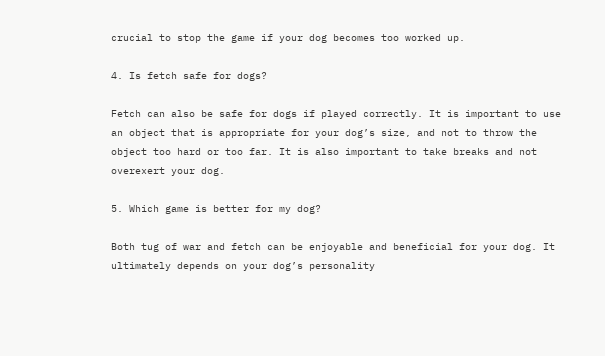crucial to stop the game if your dog becomes too worked up.

4. Is fetch safe for dogs?

Fetch can also be safe for dogs if played correctly. It is important to use an object that is appropriate for your dog’s size, and not to throw the object too hard or too far. It is also important to take breaks and not overexert your dog.

5. Which game is better for my dog?

Both tug of war and fetch can be enjoyable and beneficial for your dog. It ultimately depends on your dog’s personality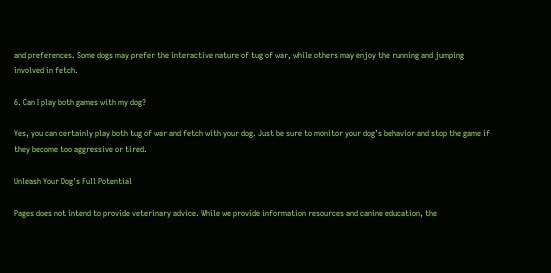and preferences. Some dogs may prefer the interactive nature of tug of war, while others may enjoy the running and jumping involved in fetch.

6. Can I play both games with my dog?

Yes, you can certainly play both tug of war and fetch with your dog. Just be sure to monitor your dog’s behavior and stop the game if they become too aggressive or tired.

Unleash Your Dog's Full Potential

Pages does not intend to provide veterinary advice. While we provide information resources and canine education, the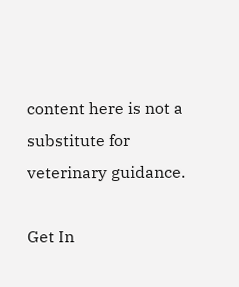content here is not a substitute for veterinary guidance.

Get In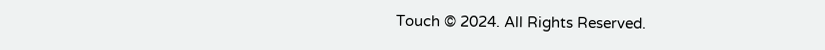Touch © 2024. All Rights Reserved.